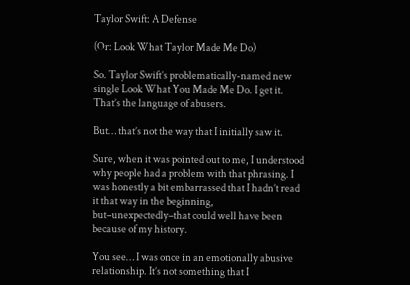Taylor Swift: A Defense

(Or: Look What Taylor Made Me Do)

So. Taylor Swift’s problematically-named new single Look What You Made Me Do. I get it. That’s the language of abusers.

But… that’s not the way that I initially saw it.

Sure, when it was pointed out to me, I understood why people had a problem with that phrasing. I was honestly a bit embarrassed that I hadn’t read it that way in the beginning, but–unexpectedly–that could well have been because of my history.

You see… I was once in an emotionally abusive relationship. It’s not something that I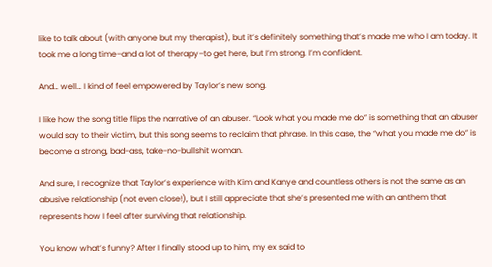like to talk about (with anyone but my therapist), but it’s definitely something that’s made me who I am today. It took me a long time–and a lot of therapy–to get here, but I’m strong. I’m confident.

And… well… I kind of feel empowered by Taylor’s new song.

I like how the song title flips the narrative of an abuser. “Look what you made me do” is something that an abuser would say to their victim, but this song seems to reclaim that phrase. In this case, the “what you made me do” is become a strong, bad-ass, take-no-bullshit woman.

And sure, I recognize that Taylor’s experience with Kim and Kanye and countless others is not the same as an abusive relationship (not even close!), but I still appreciate that she’s presented me with an anthem that represents how I feel after surviving that relationship.

You know what’s funny? After I finally stood up to him, my ex said to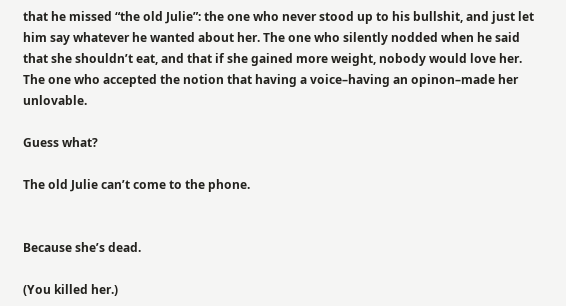that he missed “the old Julie”: the one who never stood up to his bullshit, and just let him say whatever he wanted about her. The one who silently nodded when he said that she shouldn’t eat, and that if she gained more weight, nobody would love her. The one who accepted the notion that having a voice–having an opinon–made her unlovable.

Guess what?

The old Julie can’t come to the phone.


Because she’s dead.

(You killed her.)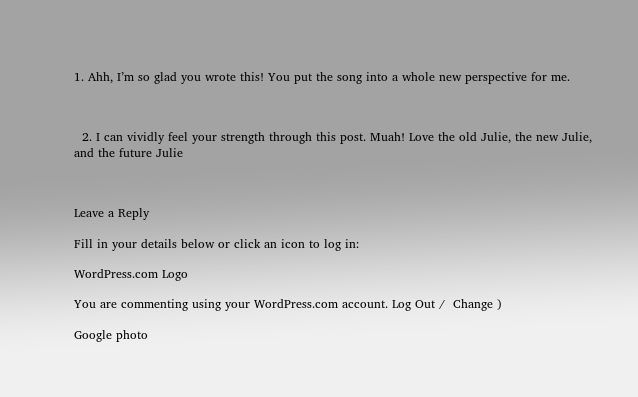1. Ahh, I’m so glad you wrote this! You put the song into a whole new perspective for me.



  2. I can vividly feel your strength through this post. Muah! Love the old Julie, the new Julie, and the future Julie



Leave a Reply

Fill in your details below or click an icon to log in:

WordPress.com Logo

You are commenting using your WordPress.com account. Log Out /  Change )

Google photo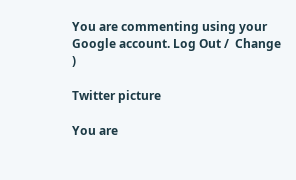You are commenting using your Google account. Log Out /  Change )

Twitter picture

You are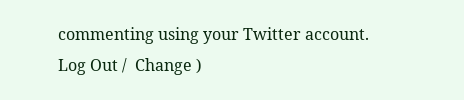commenting using your Twitter account. Log Out /  Change )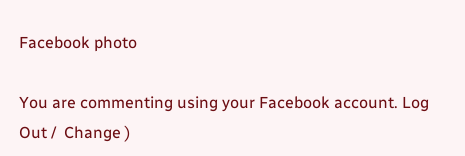Facebook photo

You are commenting using your Facebook account. Log Out /  Change )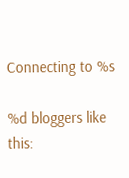Connecting to %s

%d bloggers like this: